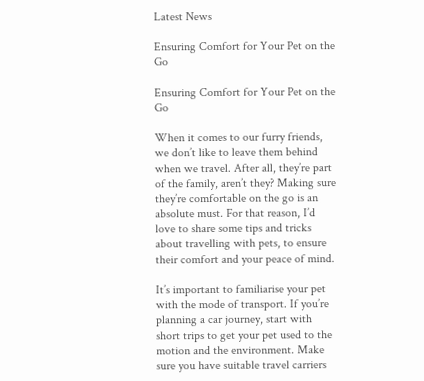Latest News

Ensuring Comfort for Your Pet on the Go

Ensuring Comfort for Your Pet on the Go

When it comes to our furry friends, we don’t like to leave them behind when we travel. After all, they’re part of the family, aren’t they? Making sure they’re comfortable on the go is an absolute must. For that reason, I’d love to share some tips and tricks about travelling with pets, to ensure their comfort and your peace of mind.

It’s important to familiarise your pet with the mode of transport. If you’re planning a car journey, start with short trips to get your pet used to the motion and the environment. Make sure you have suitable travel carriers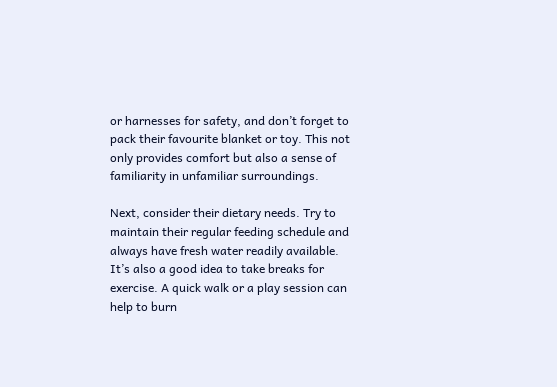or harnesses for safety, and don’t forget to pack their favourite blanket or toy. This not only provides comfort but also a sense of familiarity in unfamiliar surroundings.

Next, consider their dietary needs. Try to maintain their regular feeding schedule and always have fresh water readily available. It’s also a good idea to take breaks for exercise. A quick walk or a play session can help to burn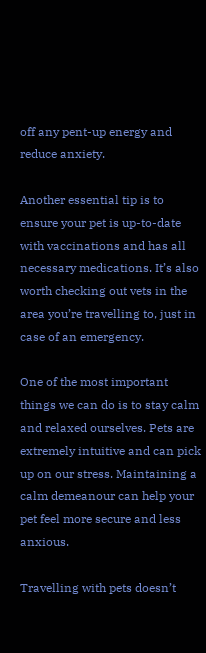off any pent-up energy and reduce anxiety.

Another essential tip is to ensure your pet is up-to-date with vaccinations and has all necessary medications. It’s also worth checking out vets in the area you’re travelling to, just in case of an emergency.

One of the most important things we can do is to stay calm and relaxed ourselves. Pets are extremely intuitive and can pick up on our stress. Maintaining a calm demeanour can help your pet feel more secure and less anxious.

Travelling with pets doesn’t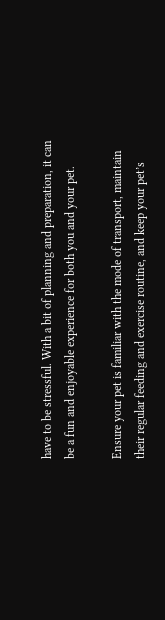have to be stressful. With a bit of planning and preparation, it can be a fun and enjoyable experience for both you and your pet.

Ensure your pet is familiar with the mode of transport, maintain their regular feeding and exercise routine, and keep your pet’s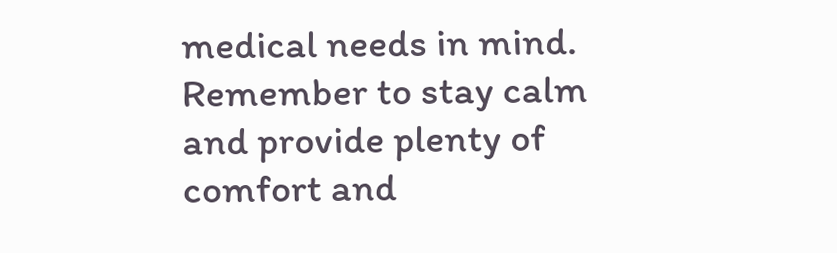medical needs in mind. Remember to stay calm and provide plenty of comfort and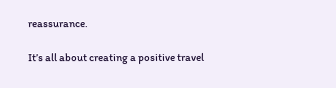reassurance.

It’s all about creating a positive travel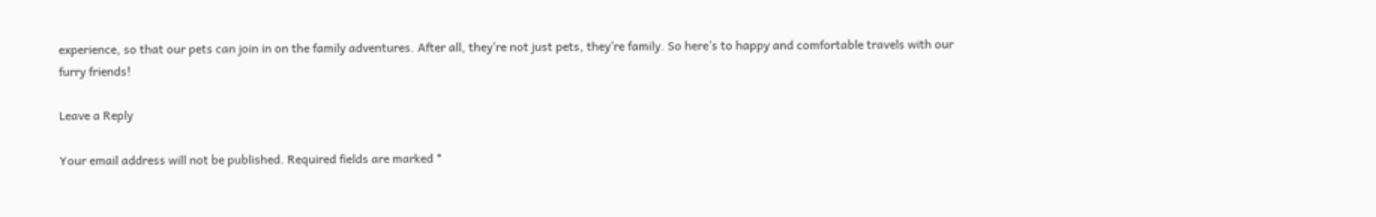experience, so that our pets can join in on the family adventures. After all, they’re not just pets, they’re family. So here’s to happy and comfortable travels with our furry friends!

Leave a Reply

Your email address will not be published. Required fields are marked *